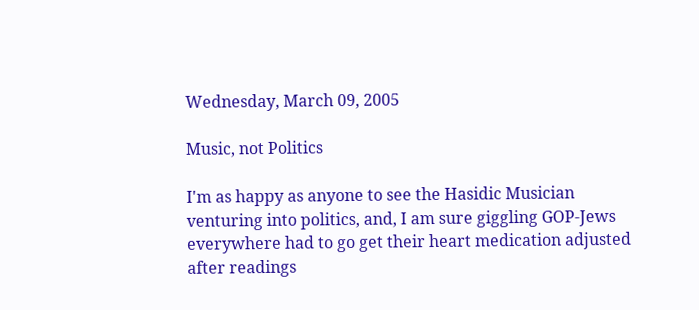Wednesday, March 09, 2005

Music, not Politics

I'm as happy as anyone to see the Hasidic Musician venturing into politics, and, I am sure giggling GOP-Jews everywhere had to go get their heart medication adjusted after readings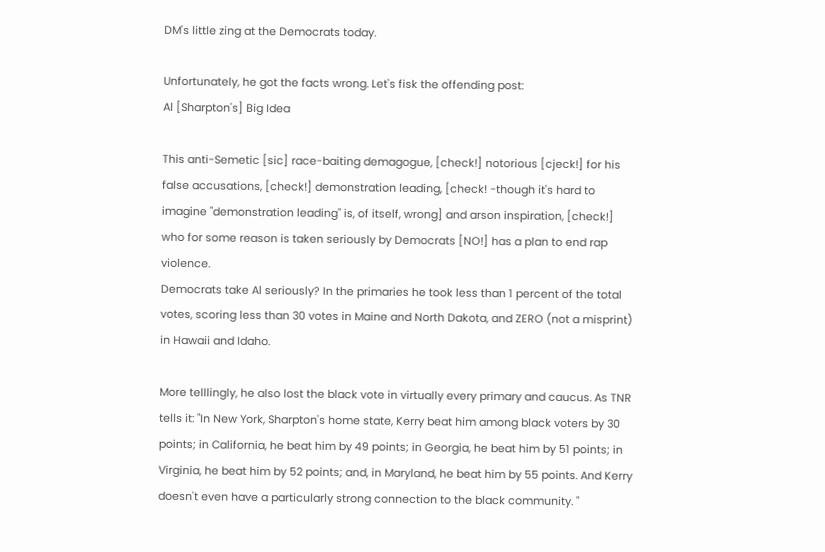DM's little zing at the Democrats today.

Unfortunately, he got the facts wrong. Let's fisk the offending post:
Al [Sharpton's] Big Idea

This anti-Semetic [sic] race-baiting demagogue, [check!] notorious [cjeck!] for his false accusations, [check!] demonstration leading, [check! -though it's hard to imagine "demonstration leading" is, of itself, wrong] and arson inspiration, [check!] who for some reason is taken seriously by Democrats [NO!] has a plan to end rap violence.
Democrats take Al seriously? In the primaries he took less than 1 percent of the total votes, scoring less than 30 votes in Maine and North Dakota, and ZERO (not a misprint) in Hawaii and Idaho.

More telllingly, he also lost the black vote in virtually every primary and caucus. As TNR tells it: "In New York, Sharpton's home state, Kerry beat him among black voters by 30 points; in California, he beat him by 49 points; in Georgia, he beat him by 51 points; in Virginia, he beat him by 52 points; and, in Maryland, he beat him by 55 points. And Kerry doesn't even have a particularly strong connection to the black community. "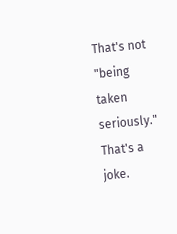That's not "being taken seriously." That's a joke.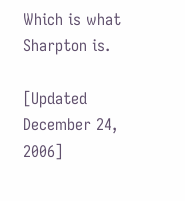Which is what Sharpton is.

[Updated December 24, 2006]